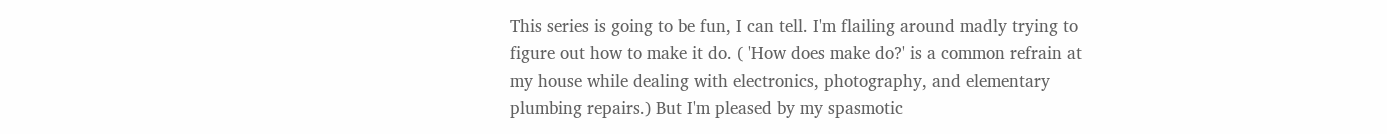This series is going to be fun, I can tell. I'm flailing around madly trying to figure out how to make it do. ( 'How does make do?' is a common refrain at my house while dealing with electronics, photography, and elementary plumbing repairs.) But I'm pleased by my spasmotic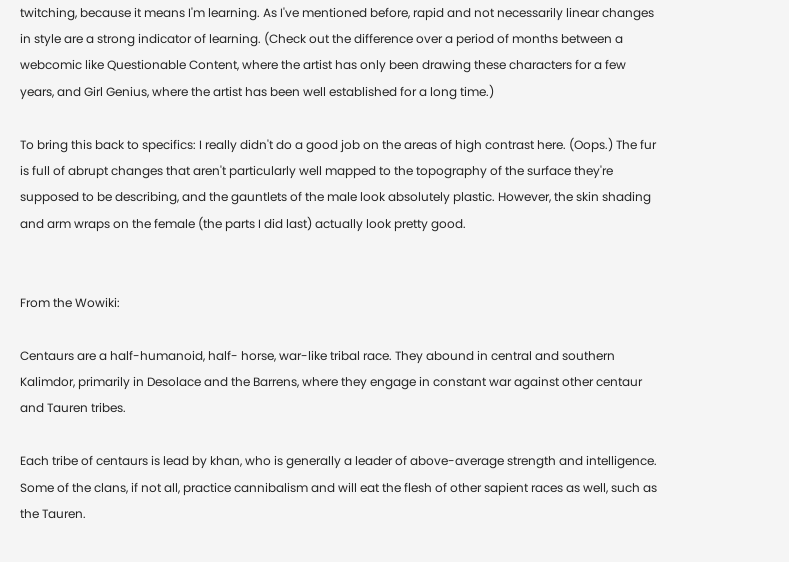twitching, because it means I'm learning. As I've mentioned before, rapid and not necessarily linear changes in style are a strong indicator of learning. (Check out the difference over a period of months between a webcomic like Questionable Content, where the artist has only been drawing these characters for a few years, and Girl Genius, where the artist has been well established for a long time.)

To bring this back to specifics: I really didn't do a good job on the areas of high contrast here. (Oops.) The fur is full of abrupt changes that aren't particularly well mapped to the topography of the surface they're supposed to be describing, and the gauntlets of the male look absolutely plastic. However, the skin shading and arm wraps on the female (the parts I did last) actually look pretty good.


From the Wowiki:

Centaurs are a half-humanoid, half- horse, war-like tribal race. They abound in central and southern Kalimdor, primarily in Desolace and the Barrens, where they engage in constant war against other centaur and Tauren tribes.

Each tribe of centaurs is lead by khan, who is generally a leader of above-average strength and intelligence. Some of the clans, if not all, practice cannibalism and will eat the flesh of other sapient races as well, such as the Tauren.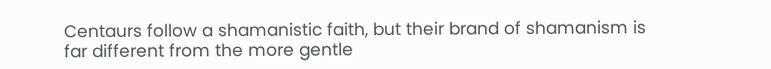Centaurs follow a shamanistic faith, but their brand of shamanism is far different from the more gentle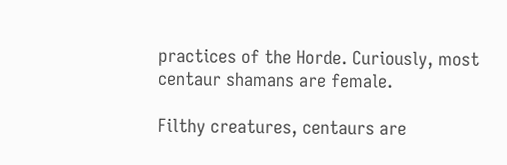practices of the Horde. Curiously, most centaur shamans are female.

Filthy creatures, centaurs are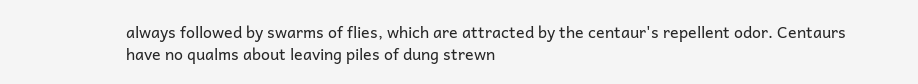always followed by swarms of flies, which are attracted by the centaur's repellent odor. Centaurs have no qualms about leaving piles of dung strewn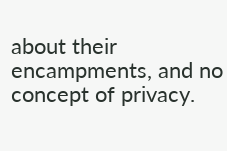about their encampments, and no concept of privacy.